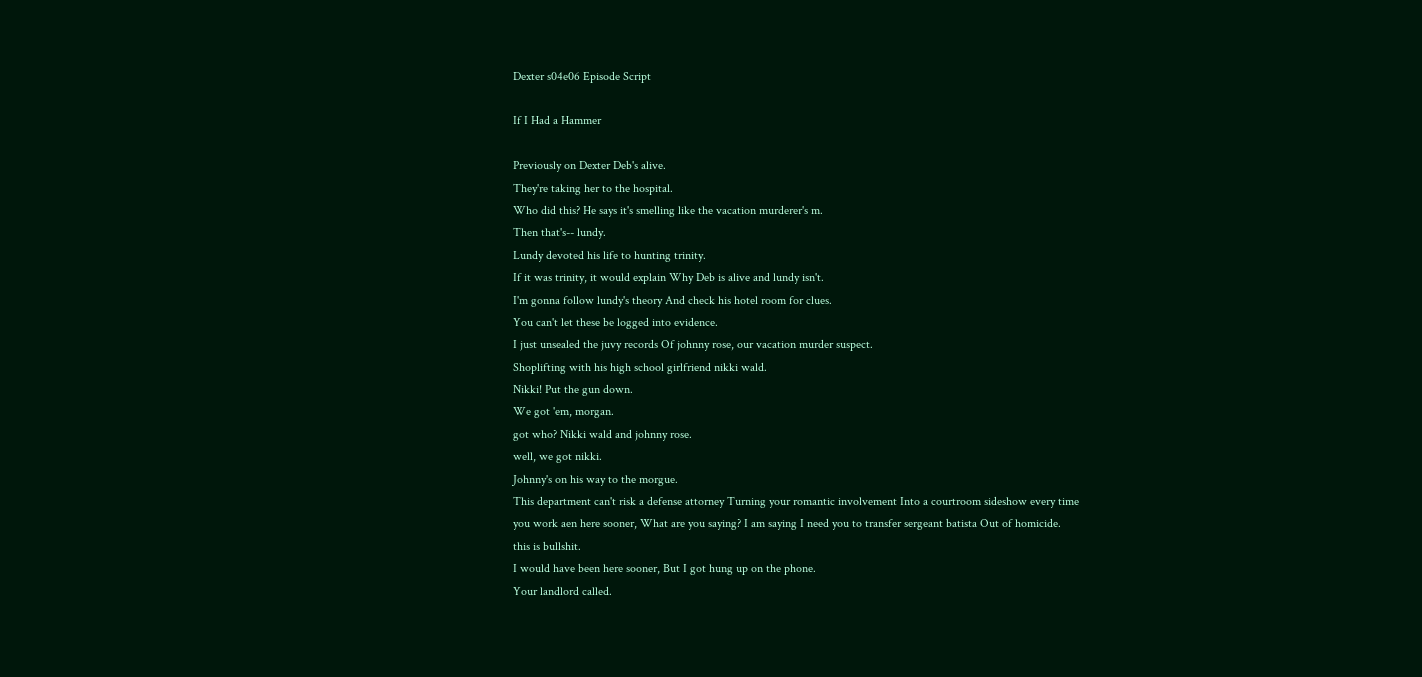Dexter s04e06 Episode Script

If I Had a Hammer

Previously on Dexter Deb's alive.
They're taking her to the hospital.
Who did this? He says it's smelling like the vacation murderer's m.
Then that's-- lundy.
Lundy devoted his life to hunting trinity.
If it was trinity, it would explain Why Deb is alive and lundy isn't.
I'm gonna follow lundy's theory And check his hotel room for clues.
You can't let these be logged into evidence.
I just unsealed the juvy records Of johnny rose, our vacation murder suspect.
Shoplifting with his high school girlfriend nikki wald.
Nikki! Put the gun down.
We got 'em, morgan.
got who? Nikki wald and johnny rose.
well, we got nikki.
Johnny's on his way to the morgue.
This department can't risk a defense attorney Turning your romantic involvement Into a courtroom sideshow every time you work aen here sooner, What are you saying? I am saying I need you to transfer sergeant batista Out of homicide.
this is bullshit.
I would have been here sooner, But I got hung up on the phone.
Your landlord called.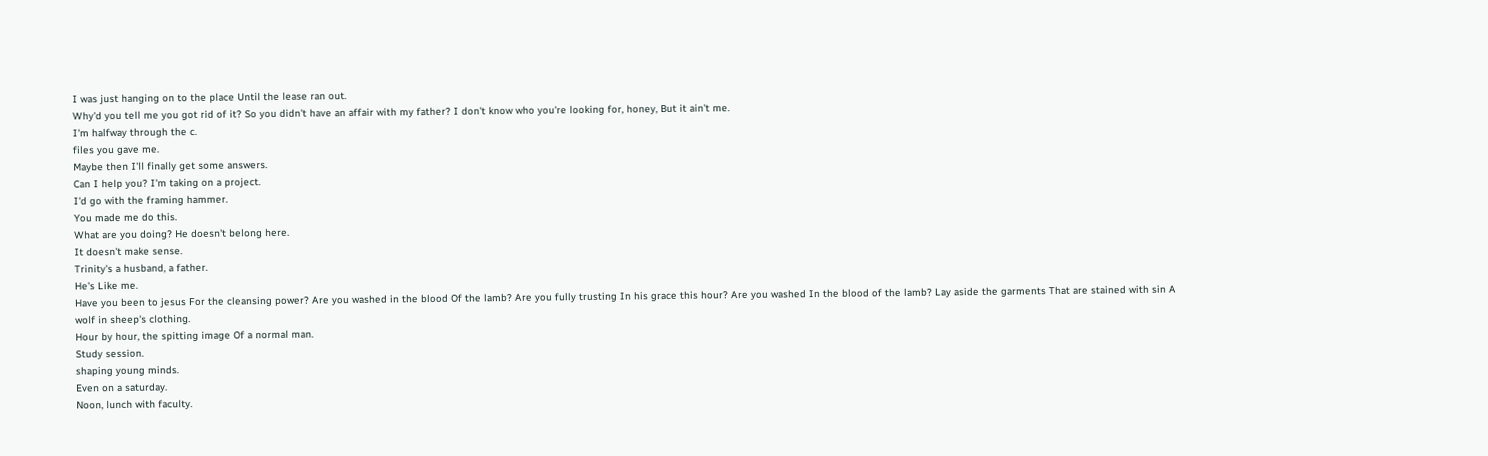I was just hanging on to the place Until the lease ran out.
Why'd you tell me you got rid of it? So you didn't have an affair with my father? I don't know who you're looking for, honey, But it ain't me.
I'm halfway through the c.
files you gave me.
Maybe then I'll finally get some answers.
Can I help you? I'm taking on a project.
I'd go with the framing hammer.
You made me do this.
What are you doing? He doesn't belong here.
It doesn't make sense.
Trinity's a husband, a father.
He's Like me.
Have you been to jesus For the cleansing power? Are you washed in the blood Of the lamb? Are you fully trusting In his grace this hour? Are you washed In the blood of the lamb? Lay aside the garments That are stained with sin A wolf in sheep's clothing.
Hour by hour, the spitting image Of a normal man.
Study session.
shaping young minds.
Even on a saturday.
Noon, lunch with faculty.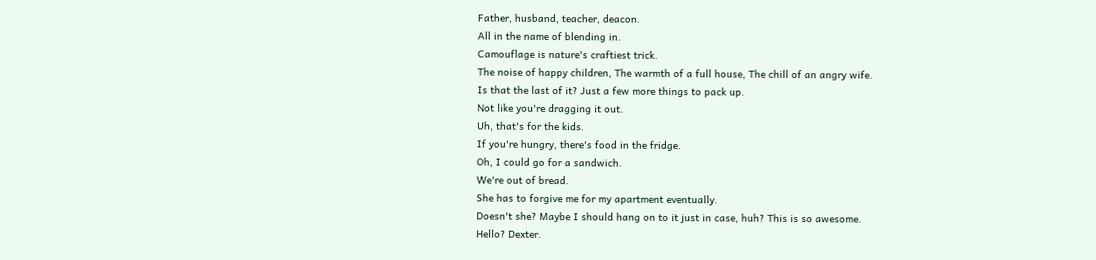Father, husband, teacher, deacon.
All in the name of blending in.
Camouflage is nature's craftiest trick.
The noise of happy children, The warmth of a full house, The chill of an angry wife.
Is that the last of it? Just a few more things to pack up.
Not like you're dragging it out.
Uh, that's for the kids.
If you're hungry, there's food in the fridge.
Oh, I could go for a sandwich.
We're out of bread.
She has to forgive me for my apartment eventually.
Doesn't she? Maybe I should hang on to it just in case, huh? This is so awesome.
Hello? Dexter.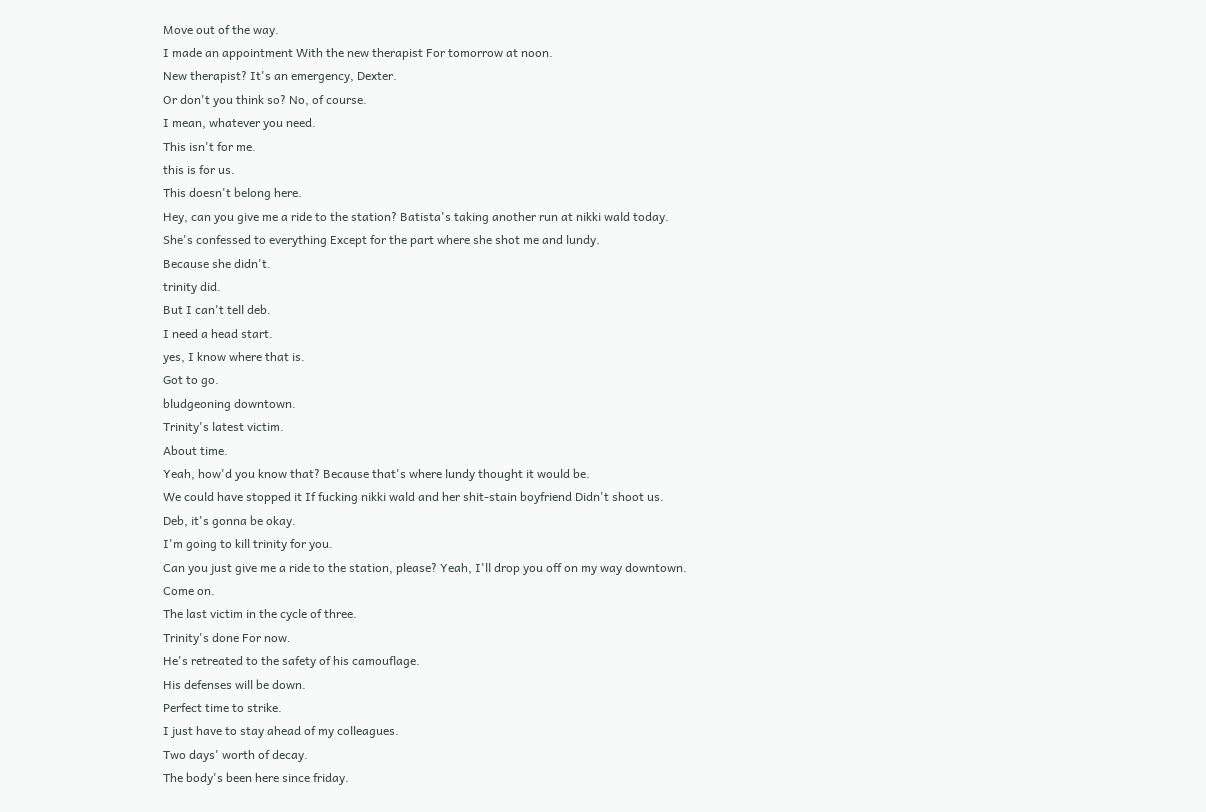Move out of the way.
I made an appointment With the new therapist For tomorrow at noon.
New therapist? It's an emergency, Dexter.
Or don't you think so? No, of course.
I mean, whatever you need.
This isn't for me.
this is for us.
This doesn't belong here.
Hey, can you give me a ride to the station? Batista's taking another run at nikki wald today.
She's confessed to everything Except for the part where she shot me and lundy.
Because she didn't.
trinity did.
But I can't tell deb.
I need a head start.
yes, I know where that is.
Got to go.
bludgeoning downtown.
Trinity's latest victim.
About time.
Yeah, how'd you know that? Because that's where lundy thought it would be.
We could have stopped it If fucking nikki wald and her shit-stain boyfriend Didn't shoot us.
Deb, it's gonna be okay.
I'm going to kill trinity for you.
Can you just give me a ride to the station, please? Yeah, I'll drop you off on my way downtown.
Come on.
The last victim in the cycle of three.
Trinity's done For now.
He's retreated to the safety of his camouflage.
His defenses will be down.
Perfect time to strike.
I just have to stay ahead of my colleagues.
Two days' worth of decay.
The body's been here since friday.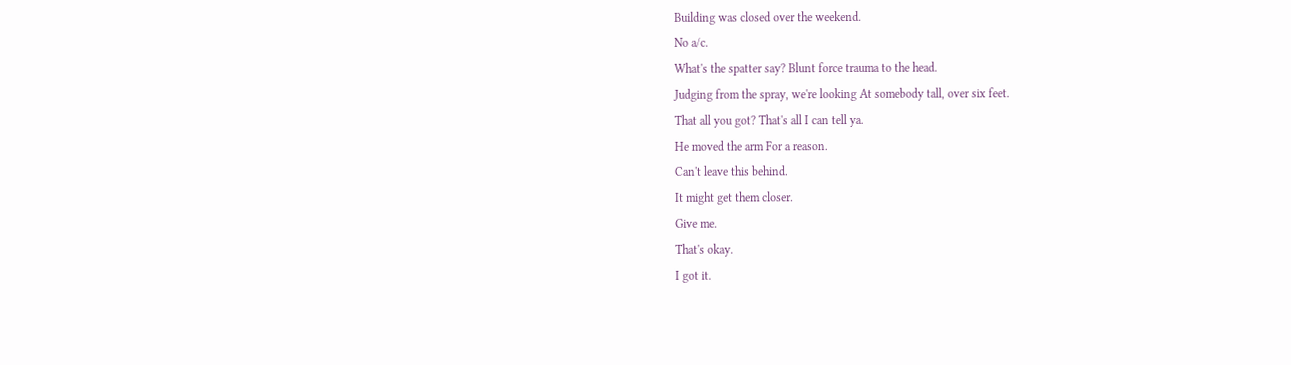Building was closed over the weekend.
No a/c.
What's the spatter say? Blunt force trauma to the head.
Judging from the spray, we're looking At somebody tall, over six feet.
That all you got? That's all I can tell ya.
He moved the arm For a reason.
Can't leave this behind.
It might get them closer.
Give me.
That's okay.
I got it.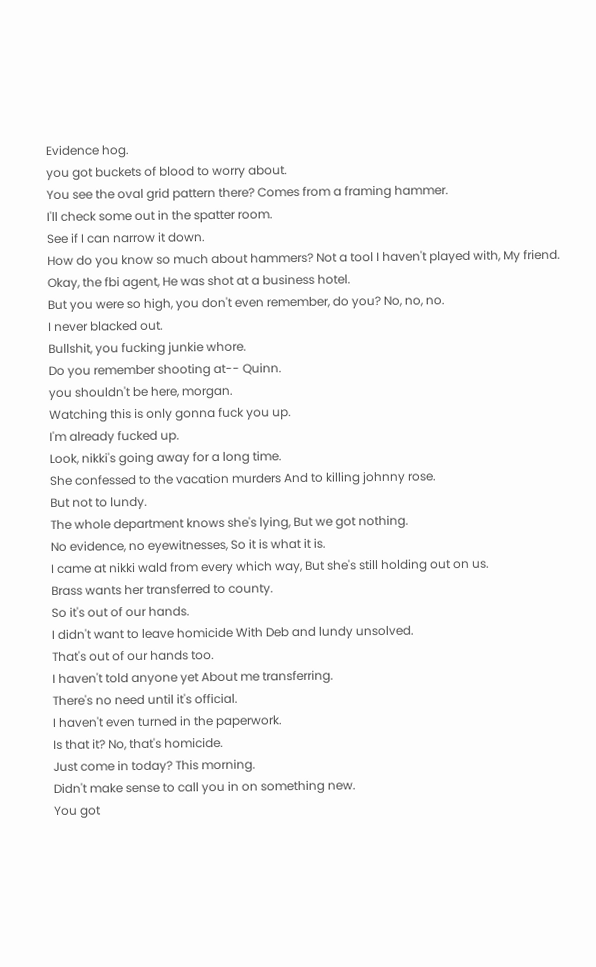Evidence hog.
you got buckets of blood to worry about.
You see the oval grid pattern there? Comes from a framing hammer.
I'll check some out in the spatter room.
See if I can narrow it down.
How do you know so much about hammers? Not a tool I haven't played with, My friend.
Okay, the fbi agent, He was shot at a business hotel.
But you were so high, you don't even remember, do you? No, no, no.
I never blacked out.
Bullshit, you fucking junkie whore.
Do you remember shooting at-- Quinn.
you shouldn't be here, morgan.
Watching this is only gonna fuck you up.
I'm already fucked up.
Look, nikki's going away for a long time.
She confessed to the vacation murders And to killing johnny rose.
But not to lundy.
The whole department knows she's lying, But we got nothing.
No evidence, no eyewitnesses, So it is what it is.
I came at nikki wald from every which way, But she's still holding out on us.
Brass wants her transferred to county.
So it's out of our hands.
I didn't want to leave homicide With Deb and lundy unsolved.
That's out of our hands too.
I haven't told anyone yet About me transferring.
There's no need until it's official.
I haven't even turned in the paperwork.
Is that it? No, that's homicide.
Just come in today? This morning.
Didn't make sense to call you in on something new.
You got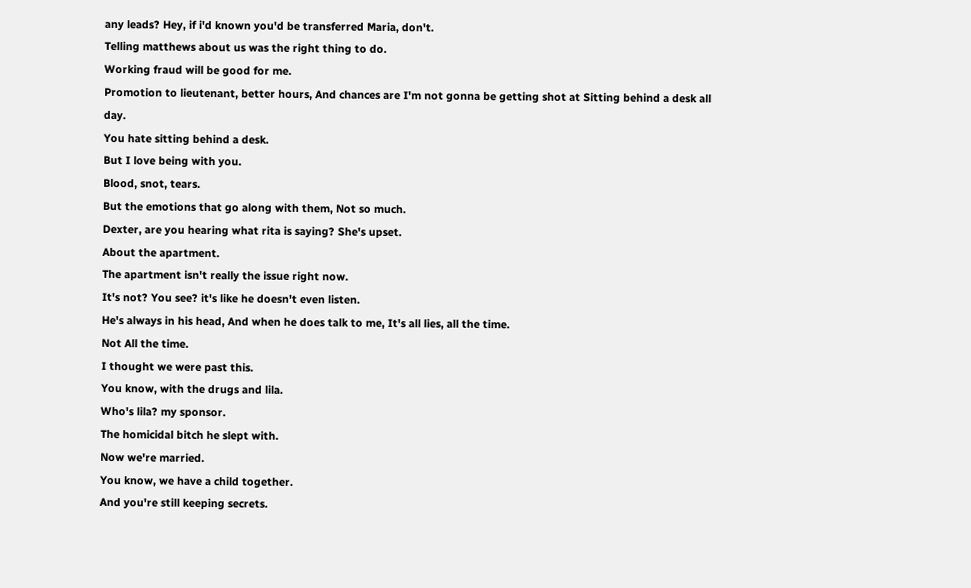any leads? Hey, if i'd known you'd be transferred Maria, don't.
Telling matthews about us was the right thing to do.
Working fraud will be good for me.
Promotion to lieutenant, better hours, And chances are I'm not gonna be getting shot at Sitting behind a desk all day.
You hate sitting behind a desk.
But I love being with you.
Blood, snot, tears.
But the emotions that go along with them, Not so much.
Dexter, are you hearing what rita is saying? She's upset.
About the apartment.
The apartment isn't really the issue right now.
It's not? You see? it's like he doesn't even listen.
He's always in his head, And when he does talk to me, It's all lies, all the time.
Not All the time.
I thought we were past this.
You know, with the drugs and lila.
Who's lila? my sponsor.
The homicidal bitch he slept with.
Now we're married.
You know, we have a child together.
And you're still keeping secrets.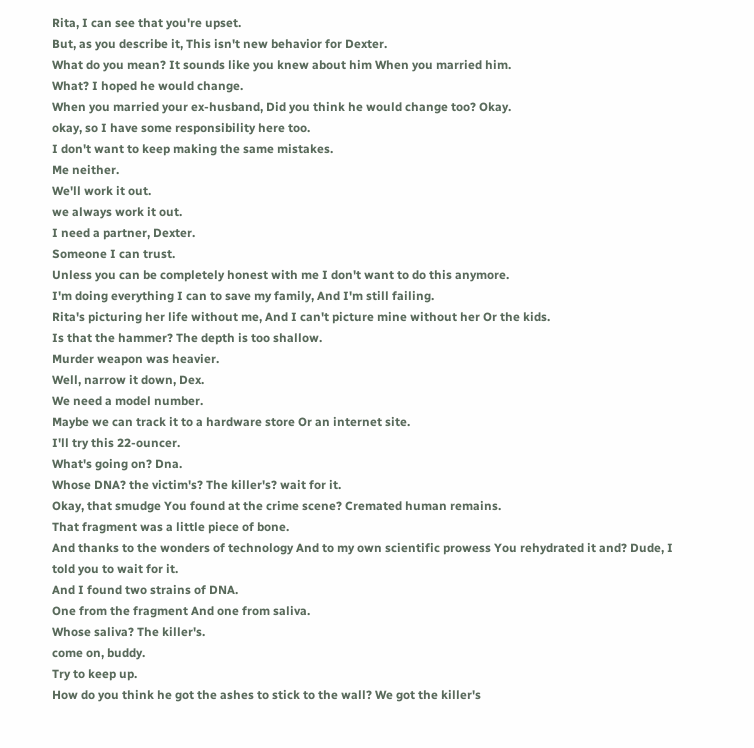Rita, I can see that you're upset.
But, as you describe it, This isn't new behavior for Dexter.
What do you mean? It sounds like you knew about him When you married him.
What? I hoped he would change.
When you married your ex-husband, Did you think he would change too? Okay.
okay, so I have some responsibility here too.
I don't want to keep making the same mistakes.
Me neither.
We'll work it out.
we always work it out.
I need a partner, Dexter.
Someone I can trust.
Unless you can be completely honest with me I don't want to do this anymore.
I'm doing everything I can to save my family, And I'm still failing.
Rita's picturing her life without me, And I can't picture mine without her Or the kids.
Is that the hammer? The depth is too shallow.
Murder weapon was heavier.
Well, narrow it down, Dex.
We need a model number.
Maybe we can track it to a hardware store Or an internet site.
I'll try this 22-ouncer.
What's going on? Dna.
Whose DNA? the victim's? The killer's? wait for it.
Okay, that smudge You found at the crime scene? Cremated human remains.
That fragment was a little piece of bone.
And thanks to the wonders of technology And to my own scientific prowess You rehydrated it and? Dude, I told you to wait for it.
And I found two strains of DNA.
One from the fragment And one from saliva.
Whose saliva? The killer's.
come on, buddy.
Try to keep up.
How do you think he got the ashes to stick to the wall? We got the killer's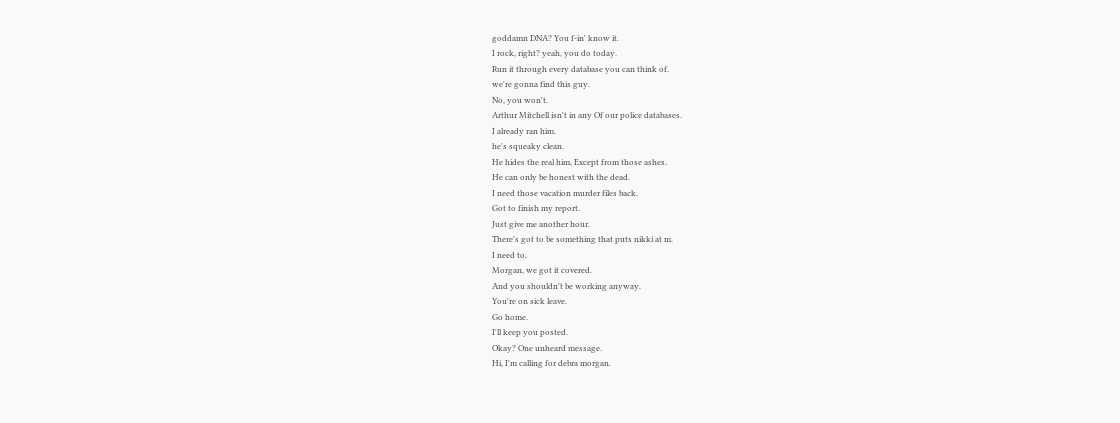goddamn DNA? You f-in' know it.
I rock, right? yeah, you do today.
Run it through every database you can think of.
we're gonna find this guy.
No, you won't.
Arthur Mitchell isn't in any Of our police databases.
I already ran him.
he's squeaky clean.
He hides the real him, Except from those ashes.
He can only be honest with the dead.
I need those vacation murder files back.
Got to finish my report.
Just give me another hour.
There's got to be something that puts nikki at m.
I need to.
Morgan, we got it covered.
And you shouldn't be working anyway.
You're on sick leave.
Go home.
I'll keep you posted.
Okay? One unheard message.
Hi, I'm calling for debra morgan.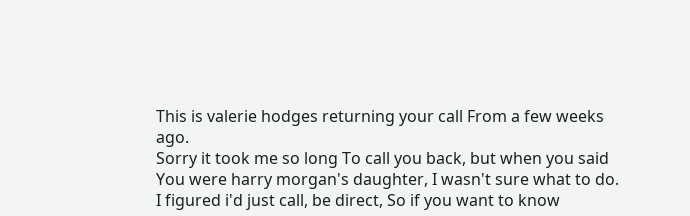This is valerie hodges returning your call From a few weeks ago.
Sorry it took me so long To call you back, but when you said You were harry morgan's daughter, I wasn't sure what to do.
I figured i'd just call, be direct, So if you want to know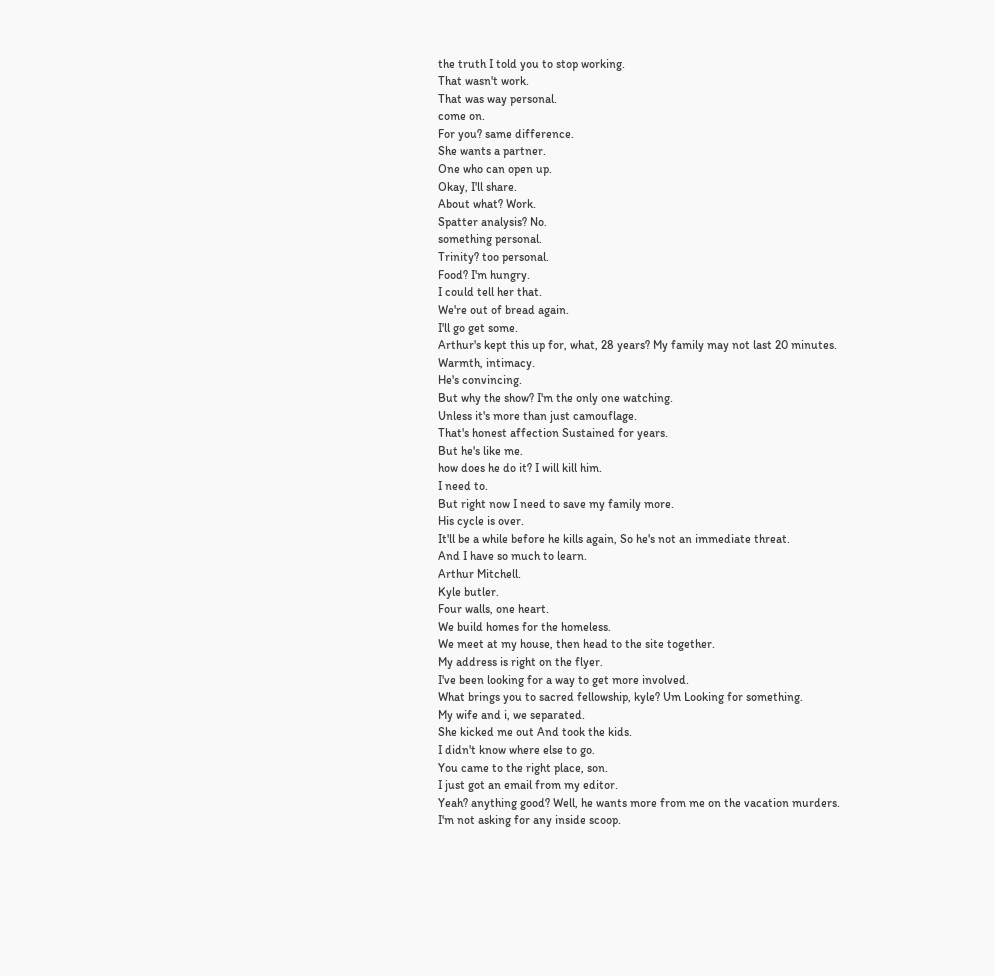the truth I told you to stop working.
That wasn't work.
That was way personal.
come on.
For you? same difference.
She wants a partner.
One who can open up.
Okay, I'll share.
About what? Work.
Spatter analysis? No.
something personal.
Trinity? too personal.
Food? I'm hungry.
I could tell her that.
We're out of bread again.
I'll go get some.
Arthur's kept this up for, what, 28 years? My family may not last 20 minutes.
Warmth, intimacy.
He's convincing.
But why the show? I'm the only one watching.
Unless it's more than just camouflage.
That's honest affection Sustained for years.
But he's like me.
how does he do it? I will kill him.
I need to.
But right now I need to save my family more.
His cycle is over.
It'll be a while before he kills again, So he's not an immediate threat.
And I have so much to learn.
Arthur Mitchell.
Kyle butler.
Four walls, one heart.
We build homes for the homeless.
We meet at my house, then head to the site together.
My address is right on the flyer.
I've been looking for a way to get more involved.
What brings you to sacred fellowship, kyle? Um Looking for something.
My wife and i, we separated.
She kicked me out And took the kids.
I didn't know where else to go.
You came to the right place, son.
I just got an email from my editor.
Yeah? anything good? Well, he wants more from me on the vacation murders.
I'm not asking for any inside scoop.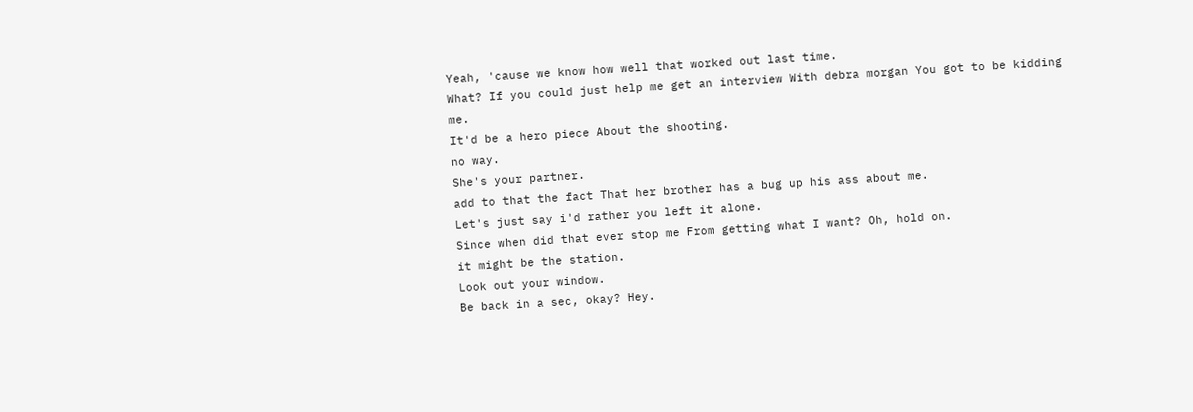Yeah, 'cause we know how well that worked out last time.
What? If you could just help me get an interview With debra morgan You got to be kidding me.
It'd be a hero piece About the shooting.
no way.
She's your partner.
add to that the fact That her brother has a bug up his ass about me.
Let's just say i'd rather you left it alone.
Since when did that ever stop me From getting what I want? Oh, hold on.
it might be the station.
Look out your window.
Be back in a sec, okay? Hey.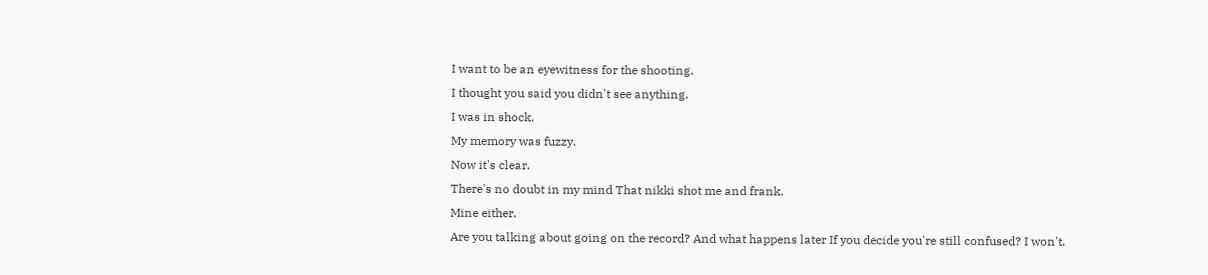I want to be an eyewitness for the shooting.
I thought you said you didn't see anything.
I was in shock.
My memory was fuzzy.
Now it's clear.
There's no doubt in my mind That nikki shot me and frank.
Mine either.
Are you talking about going on the record? And what happens later If you decide you're still confused? I won't.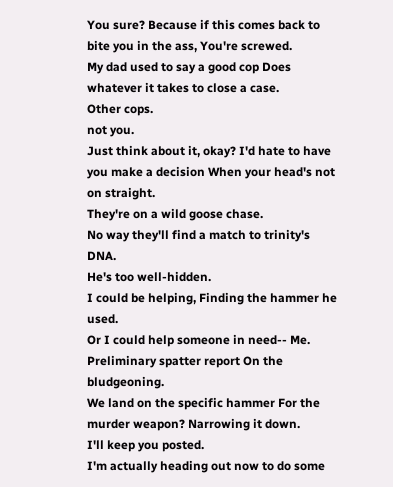You sure? Because if this comes back to bite you in the ass, You're screwed.
My dad used to say a good cop Does whatever it takes to close a case.
Other cops.
not you.
Just think about it, okay? I'd hate to have you make a decision When your head's not on straight.
They're on a wild goose chase.
No way they'll find a match to trinity's DNA.
He's too well-hidden.
I could be helping, Finding the hammer he used.
Or I could help someone in need-- Me.
Preliminary spatter report On the bludgeoning.
We land on the specific hammer For the murder weapon? Narrowing it down.
I'll keep you posted.
I'm actually heading out now to do some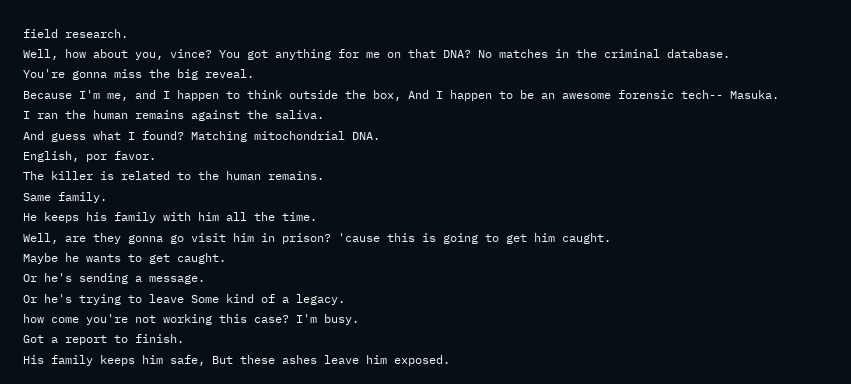field research.
Well, how about you, vince? You got anything for me on that DNA? No matches in the criminal database.
You're gonna miss the big reveal.
Because I'm me, and I happen to think outside the box, And I happen to be an awesome forensic tech-- Masuka.
I ran the human remains against the saliva.
And guess what I found? Matching mitochondrial DNA.
English, por favor.
The killer is related to the human remains.
Same family.
He keeps his family with him all the time.
Well, are they gonna go visit him in prison? 'cause this is going to get him caught.
Maybe he wants to get caught.
Or he's sending a message.
Or he's trying to leave Some kind of a legacy.
how come you're not working this case? I'm busy.
Got a report to finish.
His family keeps him safe, But these ashes leave him exposed.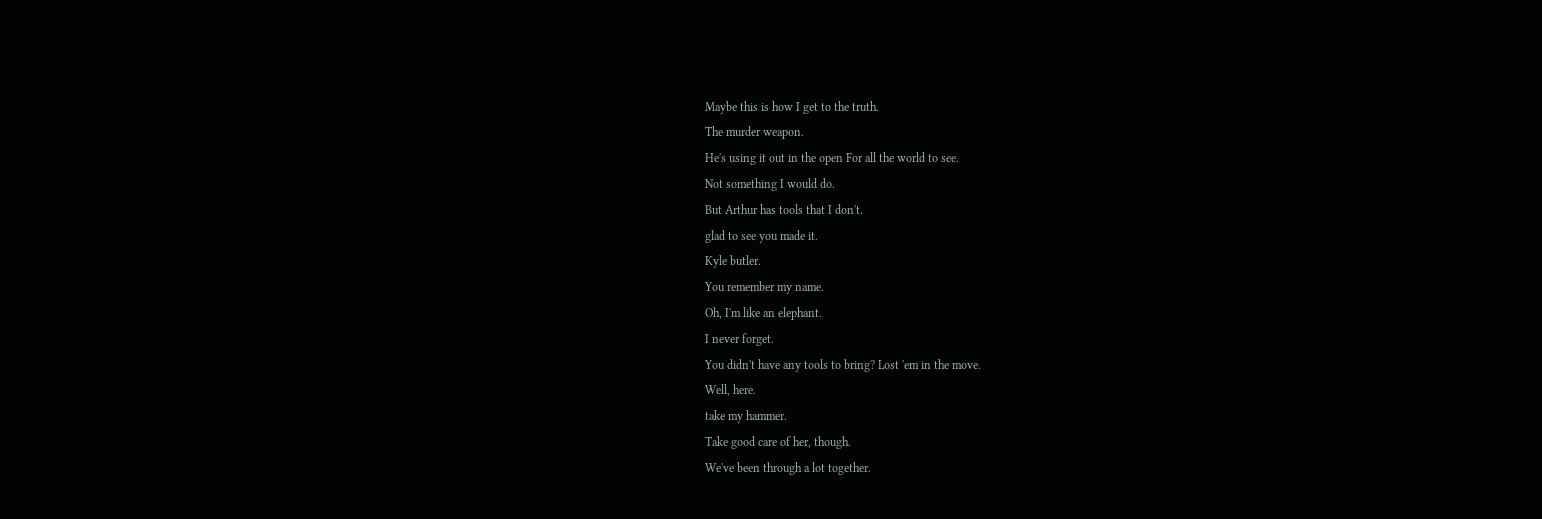Maybe this is how I get to the truth.
The murder weapon.
He's using it out in the open For all the world to see.
Not something I would do.
But Arthur has tools that I don't.
glad to see you made it.
Kyle butler.
You remember my name.
Oh, I'm like an elephant.
I never forget.
You didn't have any tools to bring? Lost 'em in the move.
Well, here.
take my hammer.
Take good care of her, though.
We've been through a lot together.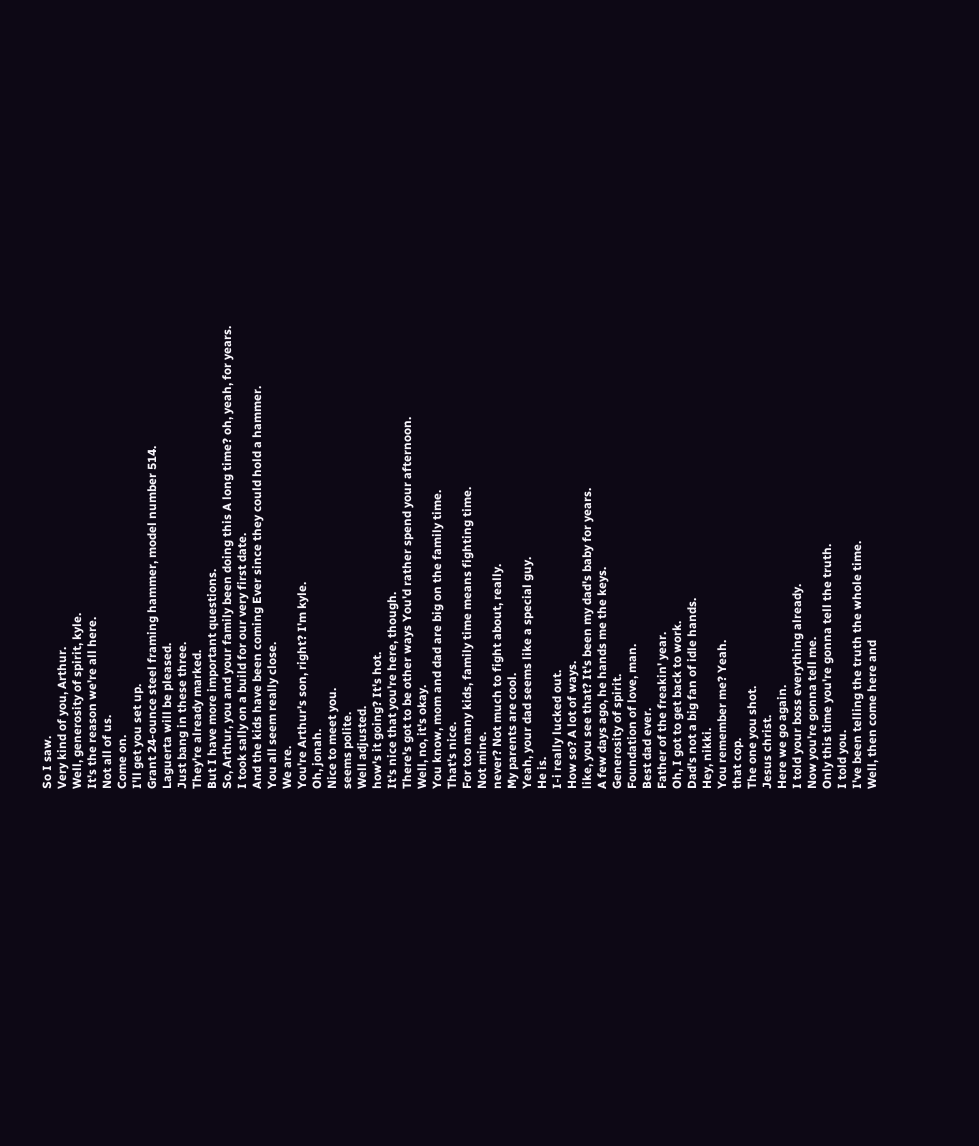So I saw.
Very kind of you, Arthur.
Well, generosity of spirit, kyle.
It's the reason we're all here.
Not all of us.
Come on.
I'll get you set up.
Grant 24-ounce steel framing hammer, model number 514.
Laguerta will be pleased.
Just bang in these three.
They're already marked.
But I have more important questions.
So, Arthur, you and your family been doing this A long time? oh, yeah, for years.
I took sally on a build for our very first date.
And the kids have been coming Ever since they could hold a hammer.
You all seem really close.
We are.
You're Arthur's son, right? I'm kyle.
Oh, jonah.
Nice to meet you.
seems polite.
Well adjusted.
how's it going? It's hot.
It's nice that you're here, though.
There's got to be other ways You'd rather spend your afternoon.
Well, no, it's okay.
You know, mom and dad are big on the family time.
That's nice.
For too many kids, family time means fighting time.
Not mine.
never? Not much to fight about, really.
My parents are cool.
Yeah, your dad seems like a special guy.
He is.
I-i really lucked out.
How so? A lot of ways.
like, you see that? It's been my dad's baby for years.
A few days ago, he hands me the keys.
Generosity of spirit.
Foundation of love, man.
Best dad ever.
Father of the freakin' year.
Oh, I got to get back to work.
Dad's not a big fan of idle hands.
Hey, nikki.
You remember me? Yeah.
that cop.
The one you shot.
Jesus christ.
Here we go again.
I told your boss everything already.
Now you're gonna tell me.
Only this time you're gonna tell the truth.
I told you.
I've been telling the truth the whole time.
Well, then come here and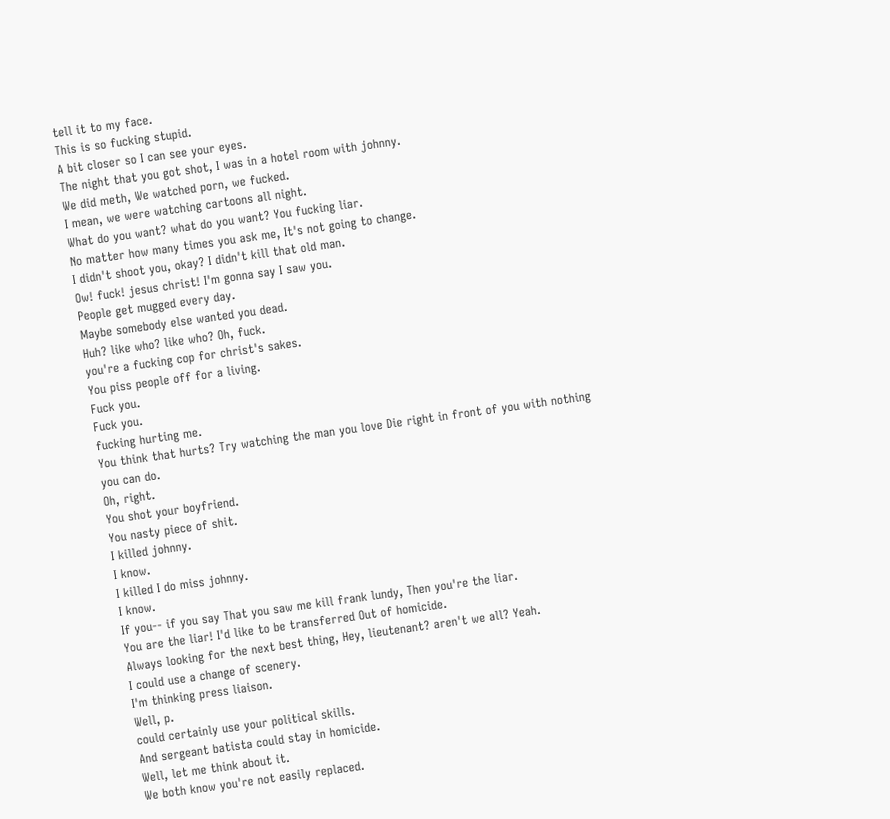tell it to my face.
This is so fucking stupid.
A bit closer so I can see your eyes.
The night that you got shot, I was in a hotel room with johnny.
We did meth, We watched porn, we fucked.
I mean, we were watching cartoons all night.
What do you want? what do you want? You fucking liar.
No matter how many times you ask me, It's not going to change.
I didn't shoot you, okay? I didn't kill that old man.
Ow! fuck! jesus christ! I'm gonna say I saw you.
People get mugged every day.
Maybe somebody else wanted you dead.
Huh? like who? like who? Oh, fuck.
you're a fucking cop for christ's sakes.
You piss people off for a living.
Fuck you.
Fuck you.
fucking hurting me.
You think that hurts? Try watching the man you love Die right in front of you with nothing you can do.
Oh, right.
You shot your boyfriend.
You nasty piece of shit.
I killed johnny.
I know.
I killed I do miss johnny.
I know.
If you-- if you say That you saw me kill frank lundy, Then you're the liar.
You are the liar! I'd like to be transferred Out of homicide.
Always looking for the next best thing, Hey, lieutenant? aren't we all? Yeah.
I could use a change of scenery.
I'm thinking press liaison.
Well, p.
could certainly use your political skills.
And sergeant batista could stay in homicide.
Well, let me think about it.
We both know you're not easily replaced.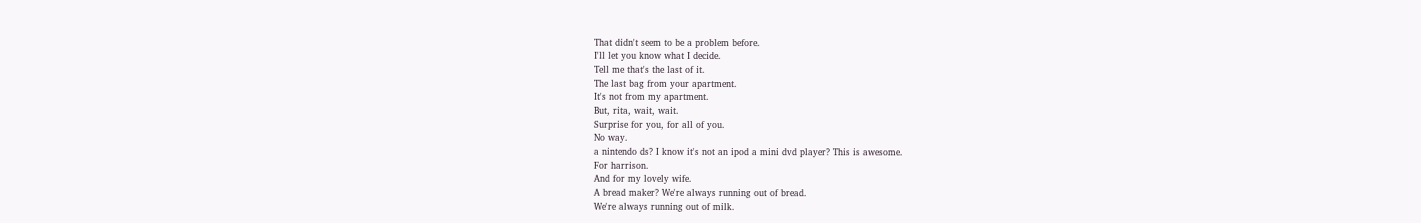That didn't seem to be a problem before.
I'll let you know what I decide.
Tell me that's the last of it.
The last bag from your apartment.
It's not from my apartment.
But, rita, wait, wait.
Surprise for you, for all of you.
No way.
a nintendo ds? I know it's not an ipod a mini dvd player? This is awesome.
For harrison.
And for my lovely wife.
A bread maker? We're always running out of bread.
We're always running out of milk.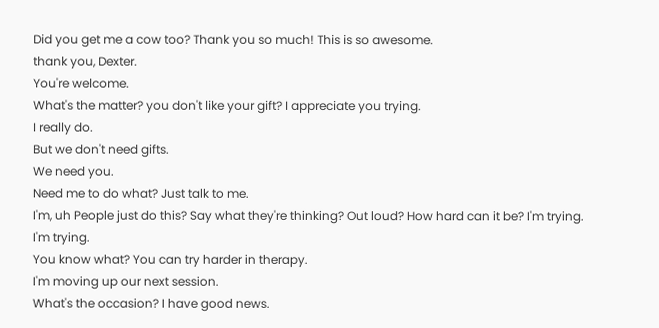Did you get me a cow too? Thank you so much! This is so awesome.
thank you, Dexter.
You're welcome.
What's the matter? you don't like your gift? I appreciate you trying.
I really do.
But we don't need gifts.
We need you.
Need me to do what? Just talk to me.
I'm, uh People just do this? Say what they're thinking? Out loud? How hard can it be? I'm trying.
I'm trying.
You know what? You can try harder in therapy.
I'm moving up our next session.
What's the occasion? I have good news.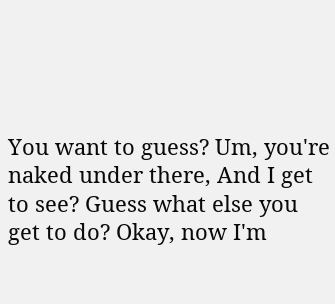You want to guess? Um, you're naked under there, And I get to see? Guess what else you get to do? Okay, now I'm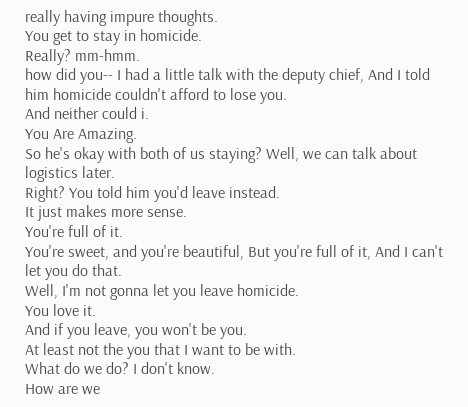really having impure thoughts.
You get to stay in homicide.
Really? mm-hmm.
how did you-- I had a little talk with the deputy chief, And I told him homicide couldn't afford to lose you.
And neither could i.
You Are Amazing.
So he's okay with both of us staying? Well, we can talk about logistics later.
Right? You told him you'd leave instead.
It just makes more sense.
You're full of it.
You're sweet, and you're beautiful, But you're full of it, And I can't let you do that.
Well, I'm not gonna let you leave homicide.
You love it.
And if you leave, you won't be you.
At least not the you that I want to be with.
What do we do? I don't know.
How are we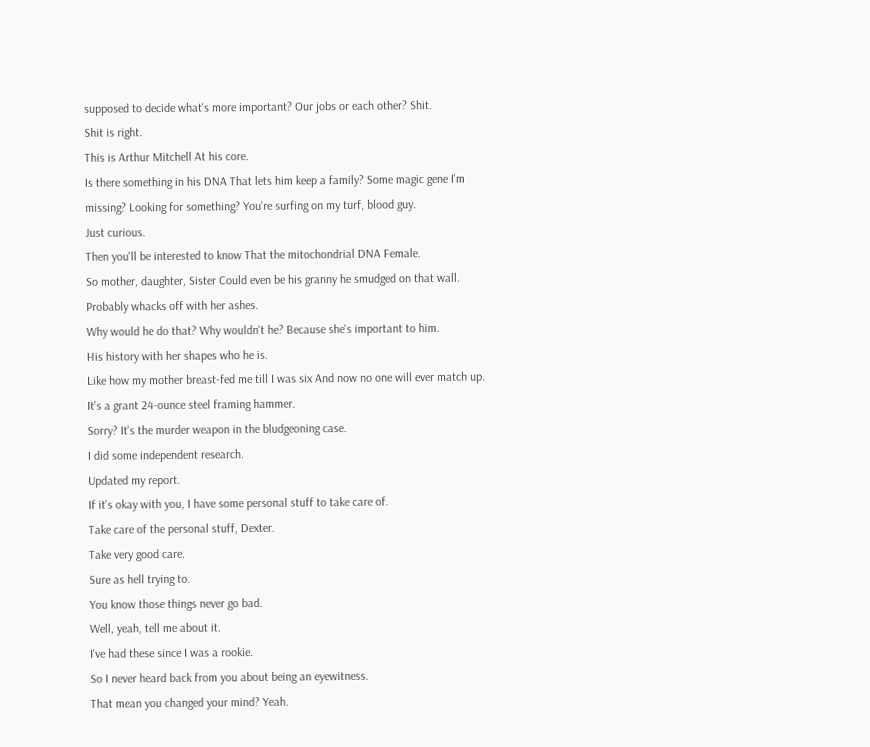supposed to decide what's more important? Our jobs or each other? Shit.
Shit is right.
This is Arthur Mitchell At his core.
Is there something in his DNA That lets him keep a family? Some magic gene I'm missing? Looking for something? You're surfing on my turf, blood guy.
Just curious.
Then you'll be interested to know That the mitochondrial DNA Female.
So mother, daughter, Sister Could even be his granny he smudged on that wall.
Probably whacks off with her ashes.
Why would he do that? Why wouldn't he? Because she's important to him.
His history with her shapes who he is.
Like how my mother breast-fed me till I was six And now no one will ever match up.
It's a grant 24-ounce steel framing hammer.
Sorry? It's the murder weapon in the bludgeoning case.
I did some independent research.
Updated my report.
If it's okay with you, I have some personal stuff to take care of.
Take care of the personal stuff, Dexter.
Take very good care.
Sure as hell trying to.
You know those things never go bad.
Well, yeah, tell me about it.
I've had these since I was a rookie.
So I never heard back from you about being an eyewitness.
That mean you changed your mind? Yeah.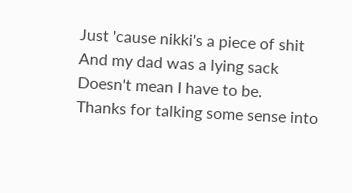Just 'cause nikki's a piece of shit And my dad was a lying sack Doesn't mean I have to be.
Thanks for talking some sense into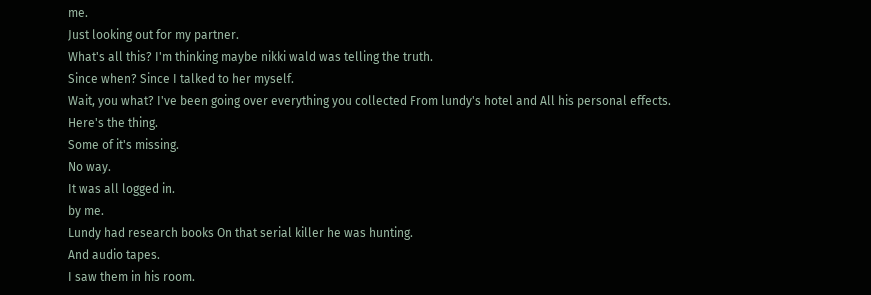me.
Just looking out for my partner.
What's all this? I'm thinking maybe nikki wald was telling the truth.
Since when? Since I talked to her myself.
Wait, you what? I've been going over everything you collected From lundy's hotel and All his personal effects.
Here's the thing.
Some of it's missing.
No way.
It was all logged in.
by me.
Lundy had research books On that serial killer he was hunting.
And audio tapes.
I saw them in his room.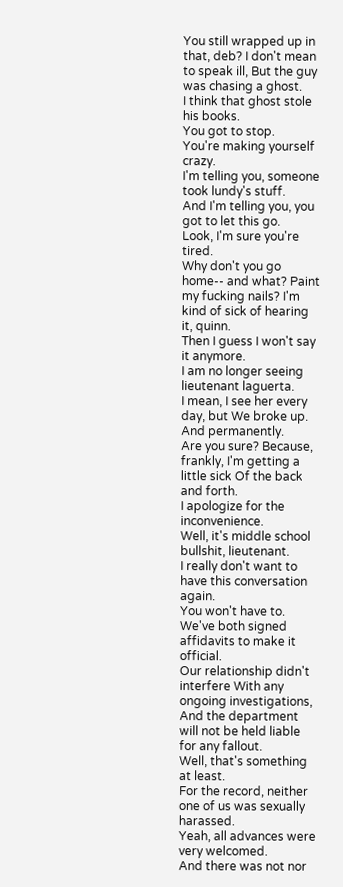You still wrapped up in that, deb? I don't mean to speak ill, But the guy was chasing a ghost.
I think that ghost stole his books.
You got to stop.
You're making yourself crazy.
I'm telling you, someone took lundy's stuff.
And I'm telling you, you got to let this go.
Look, I'm sure you're tired.
Why don't you go home-- and what? Paint my fucking nails? I'm kind of sick of hearing it, quinn.
Then I guess I won't say it anymore.
I am no longer seeing lieutenant laguerta.
I mean, I see her every day, but We broke up.
And permanently.
Are you sure? Because, frankly, I'm getting a little sick Of the back and forth.
I apologize for the inconvenience.
Well, it's middle school bullshit, lieutenant.
I really don't want to have this conversation again.
You won't have to.
We've both signed affidavits to make it official.
Our relationship didn't interfere With any ongoing investigations, And the department will not be held liable for any fallout.
Well, that's something at least.
For the record, neither one of us was sexually harassed.
Yeah, all advances were very welcomed.
And there was not nor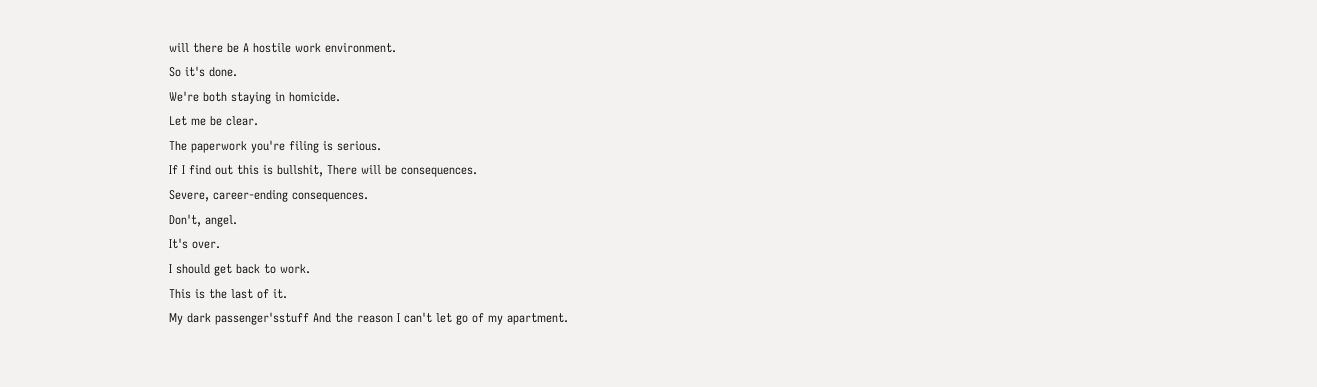will there be A hostile work environment.
So it's done.
We're both staying in homicide.
Let me be clear.
The paperwork you're filing is serious.
If I find out this is bullshit, There will be consequences.
Severe, career-ending consequences.
Don't, angel.
It's over.
I should get back to work.
This is the last of it.
My dark passenger'sstuff And the reason I can't let go of my apartment.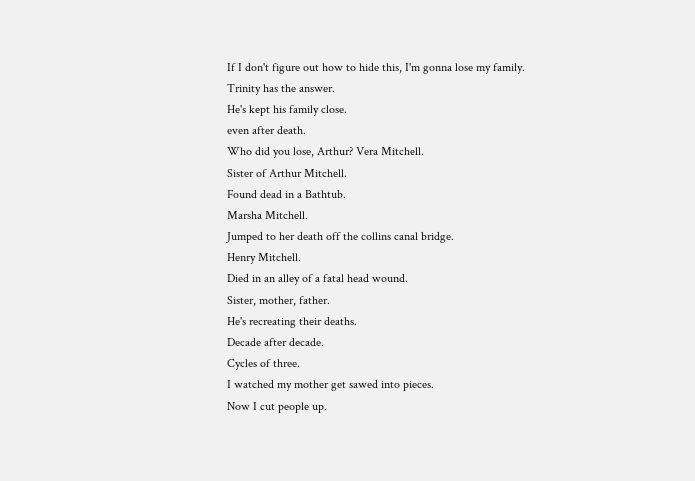If I don't figure out how to hide this, I'm gonna lose my family.
Trinity has the answer.
He's kept his family close.
even after death.
Who did you lose, Arthur? Vera Mitchell.
Sister of Arthur Mitchell.
Found dead in a Bathtub.
Marsha Mitchell.
Jumped to her death off the collins canal bridge.
Henry Mitchell.
Died in an alley of a fatal head wound.
Sister, mother, father.
He's recreating their deaths.
Decade after decade.
Cycles of three.
I watched my mother get sawed into pieces.
Now I cut people up.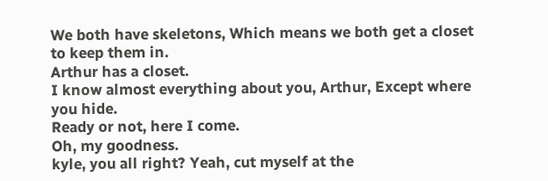We both have skeletons, Which means we both get a closet to keep them in.
Arthur has a closet.
I know almost everything about you, Arthur, Except where you hide.
Ready or not, here I come.
Oh, my goodness.
kyle, you all right? Yeah, cut myself at the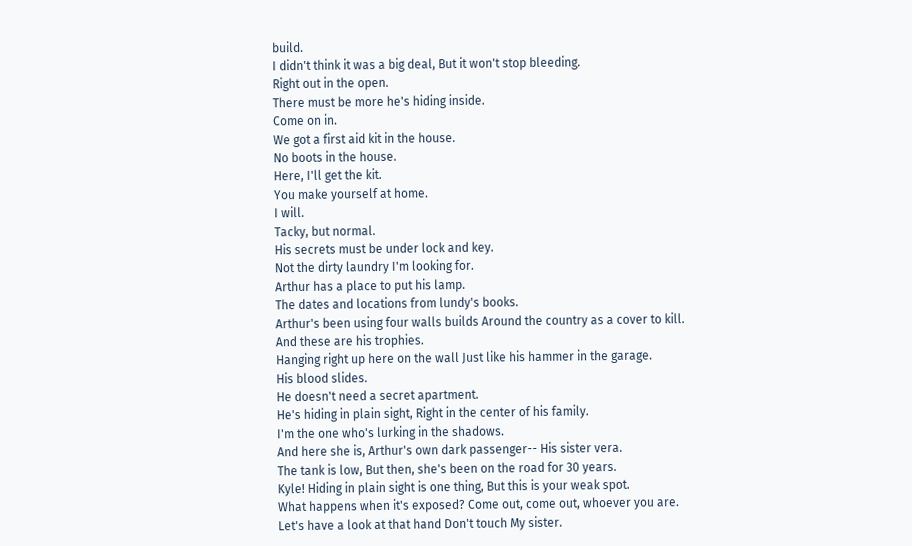build.
I didn't think it was a big deal, But it won't stop bleeding.
Right out in the open.
There must be more he's hiding inside.
Come on in.
We got a first aid kit in the house.
No boots in the house.
Here, I'll get the kit.
You make yourself at home.
I will.
Tacky, but normal.
His secrets must be under lock and key.
Not the dirty laundry I'm looking for.
Arthur has a place to put his lamp.
The dates and locations from lundy's books.
Arthur's been using four walls builds Around the country as a cover to kill.
And these are his trophies.
Hanging right up here on the wall Just like his hammer in the garage.
His blood slides.
He doesn't need a secret apartment.
He's hiding in plain sight, Right in the center of his family.
I'm the one who's lurking in the shadows.
And here she is, Arthur's own dark passenger-- His sister vera.
The tank is low, But then, she's been on the road for 30 years.
Kyle! Hiding in plain sight is one thing, But this is your weak spot.
What happens when it's exposed? Come out, come out, whoever you are.
Let's have a look at that hand Don't touch My sister.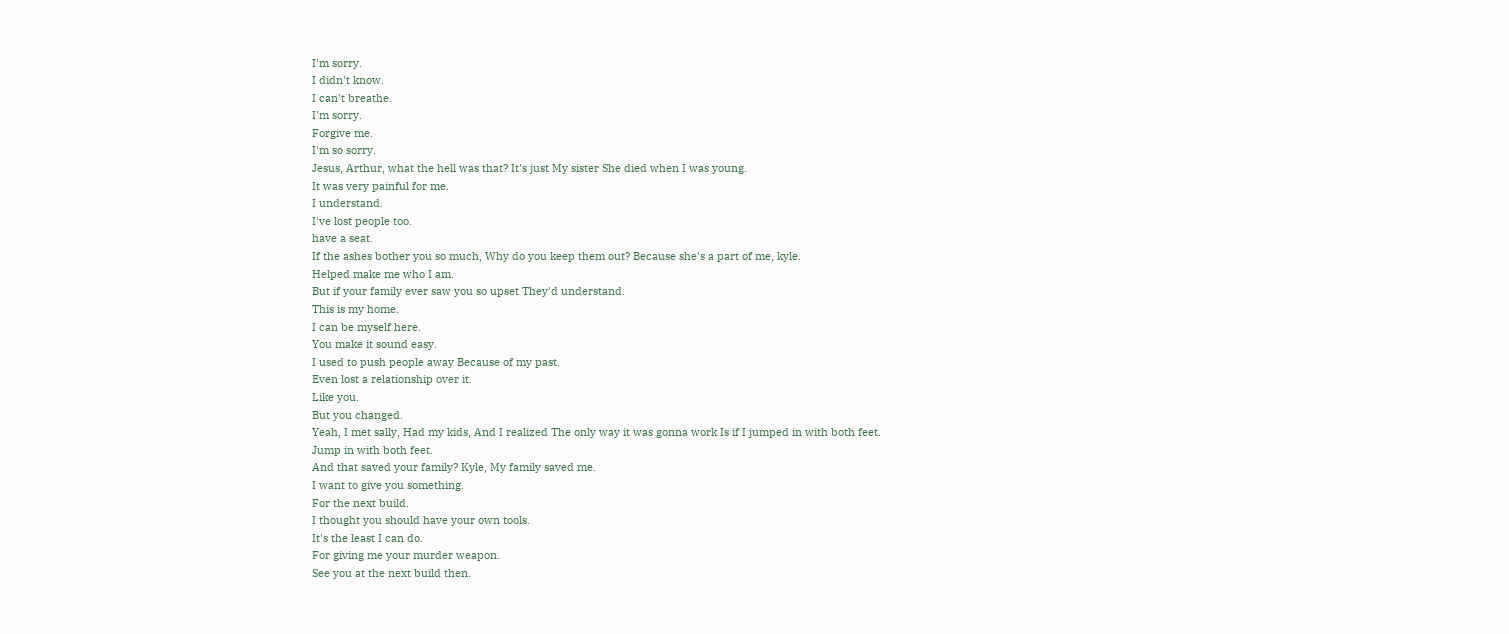I'm sorry.
I didn't know.
I can't breathe.
I'm sorry.
Forgive me.
I'm so sorry.
Jesus, Arthur, what the hell was that? It's just My sister She died when I was young.
It was very painful for me.
I understand.
I've lost people too.
have a seat.
If the ashes bother you so much, Why do you keep them out? Because she's a part of me, kyle.
Helped make me who I am.
But if your family ever saw you so upset They'd understand.
This is my home.
I can be myself here.
You make it sound easy.
I used to push people away Because of my past.
Even lost a relationship over it.
Like you.
But you changed.
Yeah, I met sally, Had my kids, And I realized The only way it was gonna work Is if I jumped in with both feet.
Jump in with both feet.
And that saved your family? Kyle, My family saved me.
I want to give you something.
For the next build.
I thought you should have your own tools.
It's the least I can do.
For giving me your murder weapon.
See you at the next build then.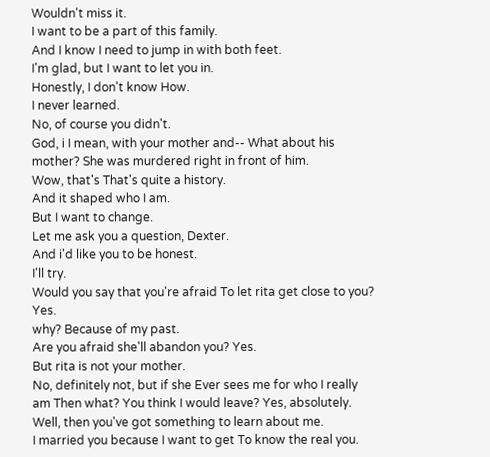Wouldn't miss it.
I want to be a part of this family.
And I know I need to jump in with both feet.
I'm glad, but I want to let you in.
Honestly, I don't know How.
I never learned.
No, of course you didn't.
God, i I mean, with your mother and-- What about his mother? She was murdered right in front of him.
Wow, that's That's quite a history.
And it shaped who I am.
But I want to change.
Let me ask you a question, Dexter.
And i'd like you to be honest.
I'll try.
Would you say that you're afraid To let rita get close to you? Yes.
why? Because of my past.
Are you afraid she'll abandon you? Yes.
But rita is not your mother.
No, definitely not, but if she Ever sees me for who I really am Then what? You think I would leave? Yes, absolutely.
Well, then you've got something to learn about me.
I married you because I want to get To know the real you.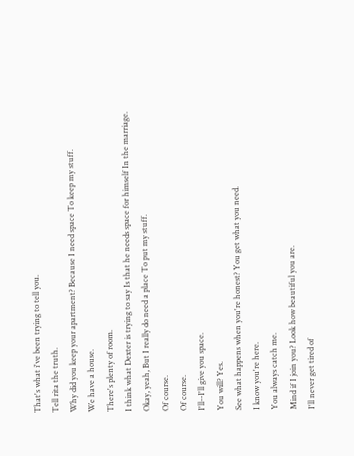That's what i've been trying to tell you.
Tell rita the truth.
Why did you keep your apartment? Because I need space To keep my stuff.
We have a house.
There's plenty of room.
I think what Dexter is trying to say Is that he needs space for himself In the marriage.
Okay, yeah, But I really do need a place To put my stuff.
Of course.
Of course.
I'll--I'll give you space.
You will? Yes.
See what happens when you're honest? You get what you need.
I know you're here.
You always catch me.
Mind if I join you? Look how beautiful you are.
I'll never get tired of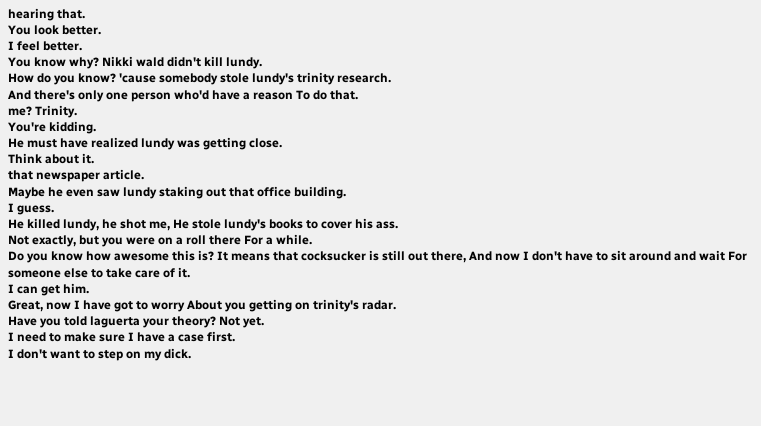hearing that.
You look better.
I feel better.
You know why? Nikki wald didn't kill lundy.
How do you know? 'cause somebody stole lundy's trinity research.
And there's only one person who'd have a reason To do that.
me? Trinity.
You're kidding.
He must have realized lundy was getting close.
Think about it.
that newspaper article.
Maybe he even saw lundy staking out that office building.
I guess.
He killed lundy, he shot me, He stole lundy's books to cover his ass.
Not exactly, but you were on a roll there For a while.
Do you know how awesome this is? It means that cocksucker is still out there, And now I don't have to sit around and wait For someone else to take care of it.
I can get him.
Great, now I have got to worry About you getting on trinity's radar.
Have you told laguerta your theory? Not yet.
I need to make sure I have a case first.
I don't want to step on my dick.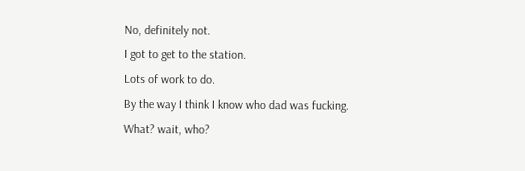No, definitely not.
I got to get to the station.
Lots of work to do.
By the way I think I know who dad was fucking.
What? wait, who?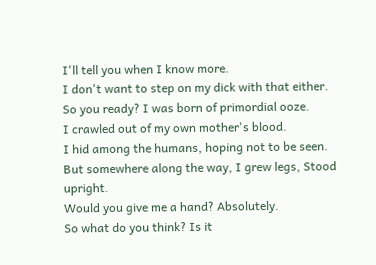I'll tell you when I know more.
I don't want to step on my dick with that either.
So you ready? I was born of primordial ooze.
I crawled out of my own mother's blood.
I hid among the humans, hoping not to be seen.
But somewhere along the way, I grew legs, Stood upright.
Would you give me a hand? Absolutely.
So what do you think? Is it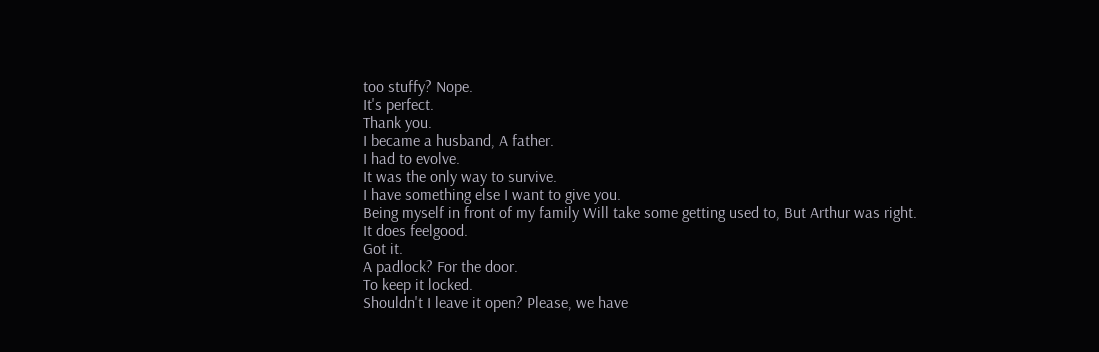too stuffy? Nope.
It's perfect.
Thank you.
I became a husband, A father.
I had to evolve.
It was the only way to survive.
I have something else I want to give you.
Being myself in front of my family Will take some getting used to, But Arthur was right.
It does feelgood.
Got it.
A padlock? For the door.
To keep it locked.
Shouldn't I leave it open? Please, we have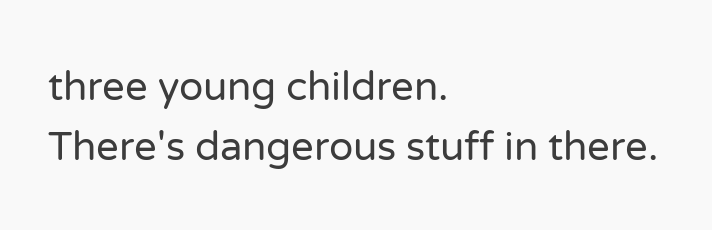three young children.
There's dangerous stuff in there.